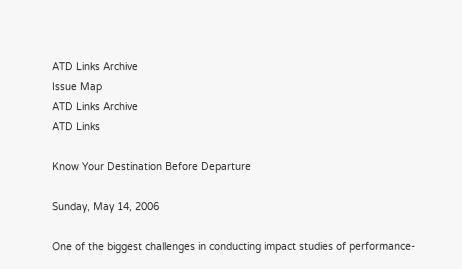ATD Links Archive
Issue Map
ATD Links Archive
ATD Links

Know Your Destination Before Departure

Sunday, May 14, 2006

One of the biggest challenges in conducting impact studies of performance-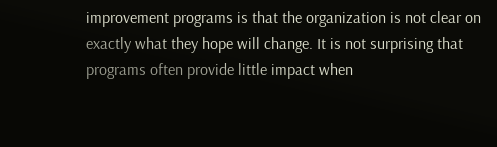improvement programs is that the organization is not clear on exactly what they hope will change. It is not surprising that programs often provide little impact when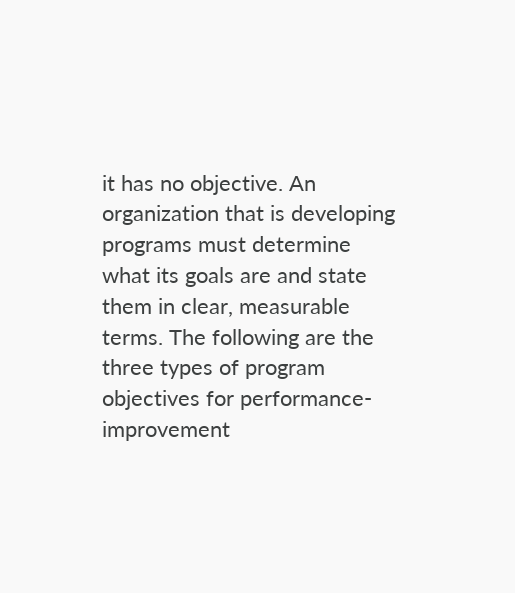it has no objective. An organization that is developing programs must determine what its goals are and state them in clear, measurable terms. The following are the three types of program objectives for performance-improvement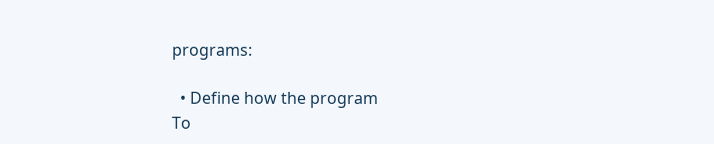programs:

  • Define how the program
To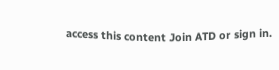access this content Join ATD or sign in.